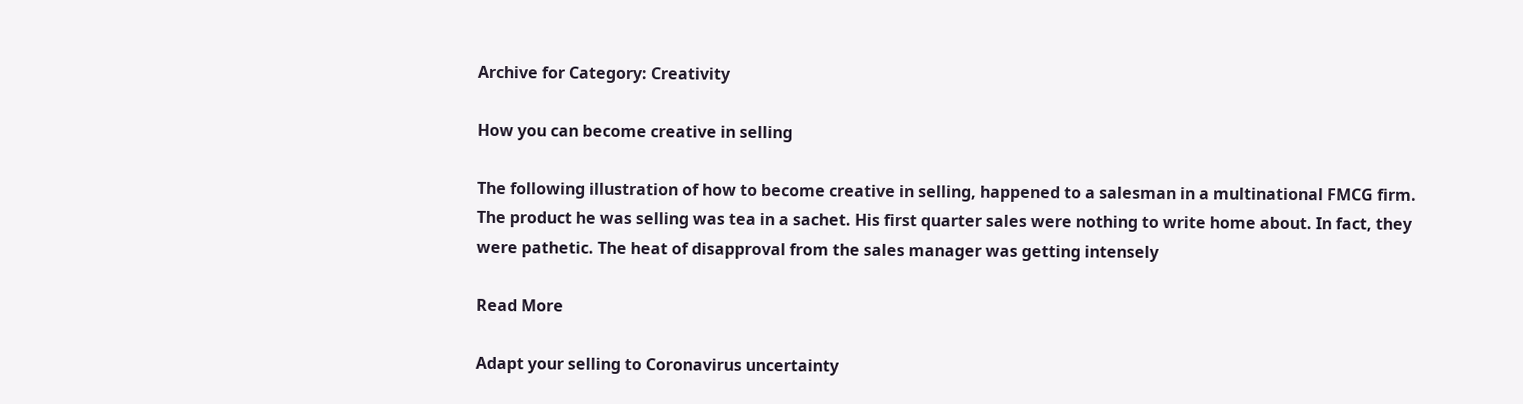Archive for Category: Creativity

How you can become creative in selling

The following illustration of how to become creative in selling, happened to a salesman in a multinational FMCG firm. The product he was selling was tea in a sachet. His first quarter sales were nothing to write home about. In fact, they were pathetic. The heat of disapproval from the sales manager was getting intensely

Read More

Adapt your selling to Coronavirus uncertainty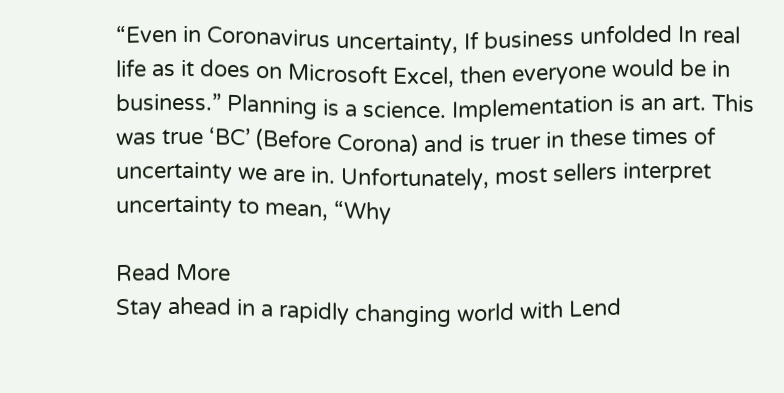“Even in Coronavirus uncertainty, If business unfolded In real life as it does on Microsoft Excel, then everyone would be in business.” Planning is a science. Implementation is an art. This was true ‘BC’ (Before Corona) and is truer in these times of uncertainty we are in. Unfortunately, most sellers interpret uncertainty to mean, “Why

Read More
Stay ahead in a rapidly changing world with Lend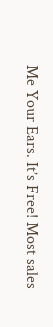Me Your Ears. It’s Free! Most sales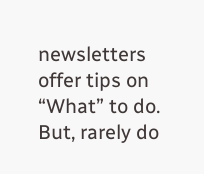newsletters offer tips on “What” to do. But, rarely do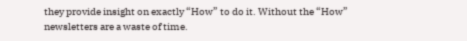they provide insight on exactly “How” to do it. Without the “How” newsletters are a waste of time.